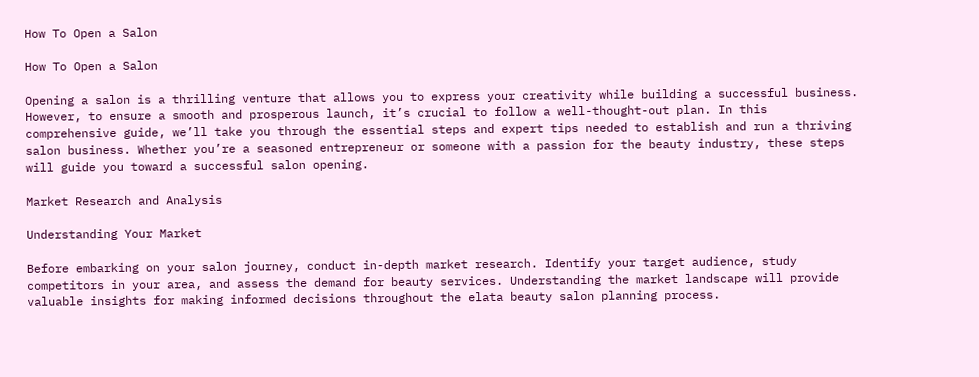How To Open a Salon

How To Open a Salon

Opening a salon is a thrilling venture that allows you to express your creativity while building a successful business. However, to ensure a smooth and prosperous launch, it’s crucial to follow a well-thought-out plan. In this comprehensive guide, we’ll take you through the essential steps and expert tips needed to establish and run a thriving salon business. Whether you’re a seasoned entrepreneur or someone with a passion for the beauty industry, these steps will guide you toward a successful salon opening.

Market Research and Analysis

Understanding Your Market

Before embarking on your salon journey, conduct in-depth market research. Identify your target audience, study competitors in your area, and assess the demand for beauty services. Understanding the market landscape will provide valuable insights for making informed decisions throughout the elata beauty salon planning process.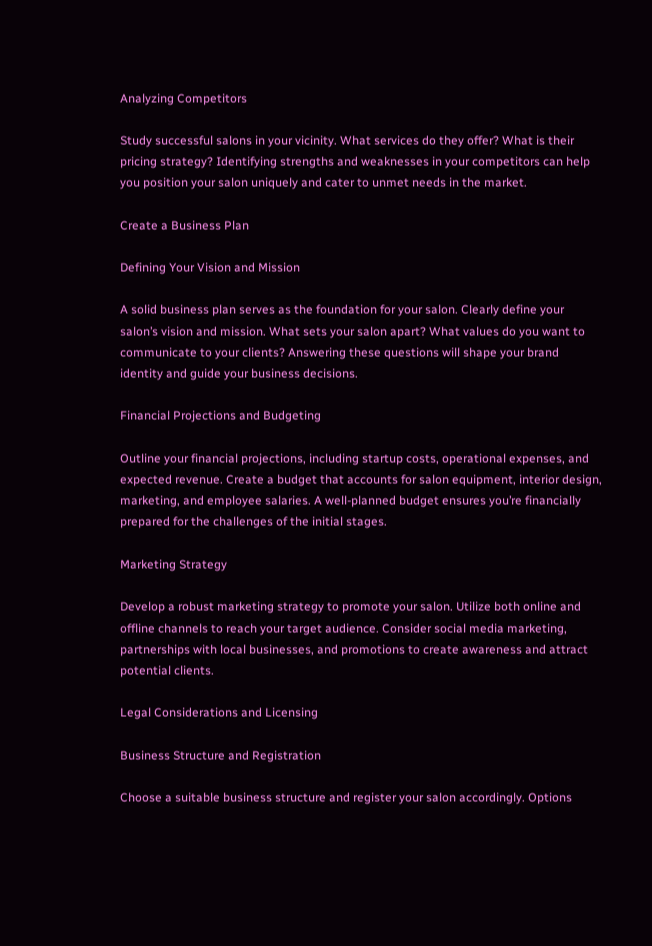Analyzing Competitors

Study successful salons in your vicinity. What services do they offer? What is their pricing strategy? Identifying strengths and weaknesses in your competitors can help you position your salon uniquely and cater to unmet needs in the market.

Create a Business Plan

Defining Your Vision and Mission

A solid business plan serves as the foundation for your salon. Clearly define your salon’s vision and mission. What sets your salon apart? What values do you want to communicate to your clients? Answering these questions will shape your brand identity and guide your business decisions.

Financial Projections and Budgeting

Outline your financial projections, including startup costs, operational expenses, and expected revenue. Create a budget that accounts for salon equipment, interior design, marketing, and employee salaries. A well-planned budget ensures you’re financially prepared for the challenges of the initial stages.

Marketing Strategy

Develop a robust marketing strategy to promote your salon. Utilize both online and offline channels to reach your target audience. Consider social media marketing, partnerships with local businesses, and promotions to create awareness and attract potential clients.

Legal Considerations and Licensing

Business Structure and Registration

Choose a suitable business structure and register your salon accordingly. Options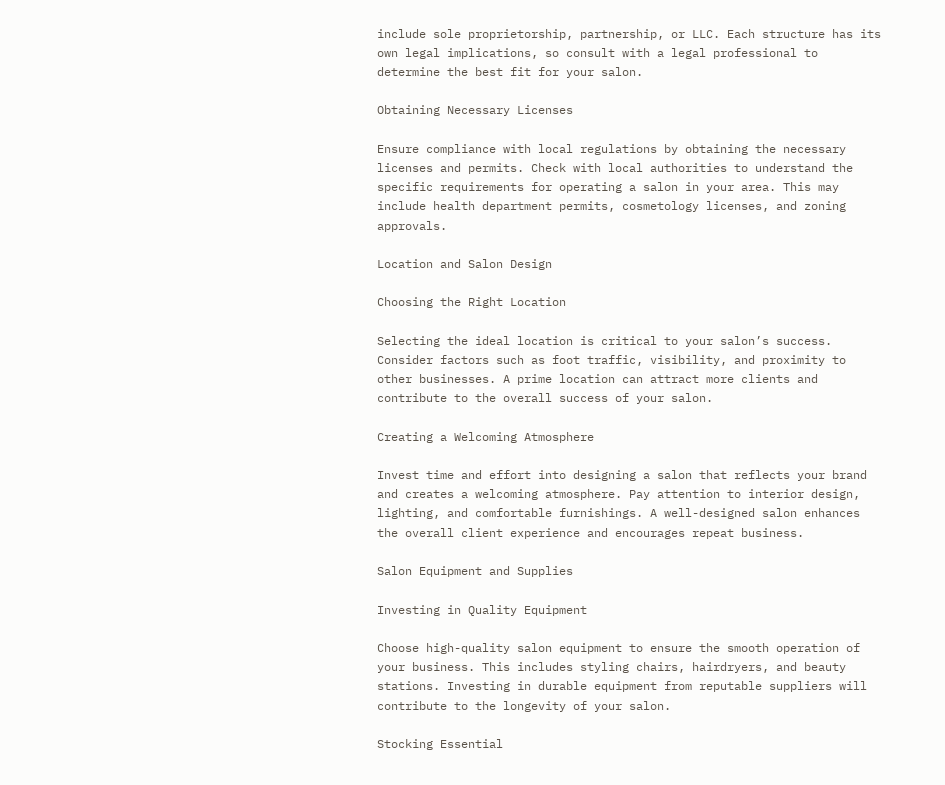include sole proprietorship, partnership, or LLC. Each structure has its own legal implications, so consult with a legal professional to determine the best fit for your salon.

Obtaining Necessary Licenses

Ensure compliance with local regulations by obtaining the necessary licenses and permits. Check with local authorities to understand the specific requirements for operating a salon in your area. This may include health department permits, cosmetology licenses, and zoning approvals.

Location and Salon Design

Choosing the Right Location

Selecting the ideal location is critical to your salon’s success. Consider factors such as foot traffic, visibility, and proximity to other businesses. A prime location can attract more clients and contribute to the overall success of your salon.

Creating a Welcoming Atmosphere

Invest time and effort into designing a salon that reflects your brand and creates a welcoming atmosphere. Pay attention to interior design, lighting, and comfortable furnishings. A well-designed salon enhances the overall client experience and encourages repeat business.

Salon Equipment and Supplies

Investing in Quality Equipment

Choose high-quality salon equipment to ensure the smooth operation of your business. This includes styling chairs, hairdryers, and beauty stations. Investing in durable equipment from reputable suppliers will contribute to the longevity of your salon.

Stocking Essential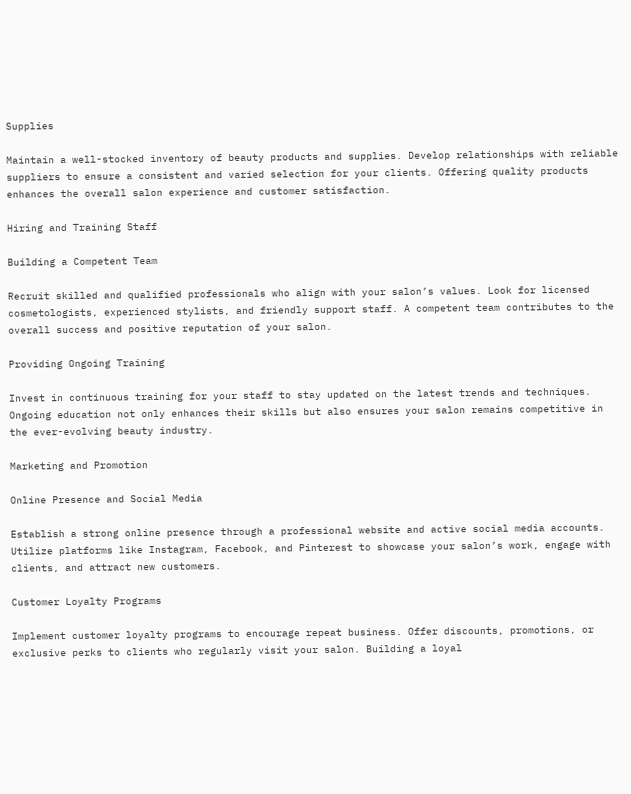Supplies

Maintain a well-stocked inventory of beauty products and supplies. Develop relationships with reliable suppliers to ensure a consistent and varied selection for your clients. Offering quality products enhances the overall salon experience and customer satisfaction.

Hiring and Training Staff

Building a Competent Team

Recruit skilled and qualified professionals who align with your salon’s values. Look for licensed cosmetologists, experienced stylists, and friendly support staff. A competent team contributes to the overall success and positive reputation of your salon.

Providing Ongoing Training

Invest in continuous training for your staff to stay updated on the latest trends and techniques. Ongoing education not only enhances their skills but also ensures your salon remains competitive in the ever-evolving beauty industry.

Marketing and Promotion

Online Presence and Social Media

Establish a strong online presence through a professional website and active social media accounts. Utilize platforms like Instagram, Facebook, and Pinterest to showcase your salon’s work, engage with clients, and attract new customers.

Customer Loyalty Programs

Implement customer loyalty programs to encourage repeat business. Offer discounts, promotions, or exclusive perks to clients who regularly visit your salon. Building a loyal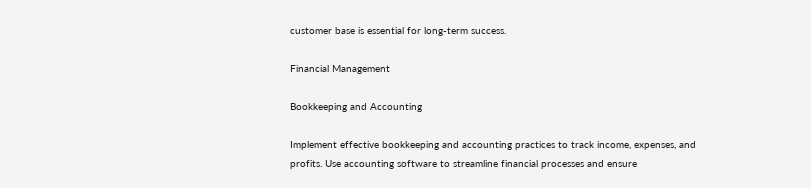customer base is essential for long-term success.

Financial Management

Bookkeeping and Accounting

Implement effective bookkeeping and accounting practices to track income, expenses, and profits. Use accounting software to streamline financial processes and ensure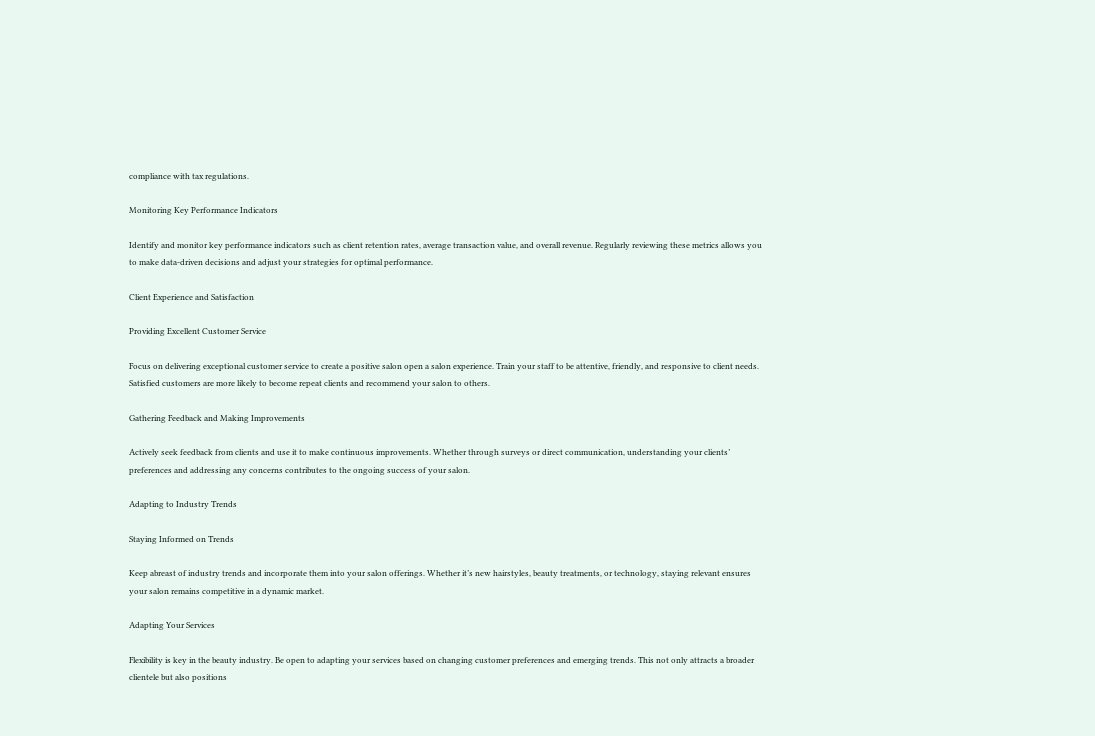compliance with tax regulations.

Monitoring Key Performance Indicators

Identify and monitor key performance indicators such as client retention rates, average transaction value, and overall revenue. Regularly reviewing these metrics allows you to make data-driven decisions and adjust your strategies for optimal performance.

Client Experience and Satisfaction

Providing Excellent Customer Service

Focus on delivering exceptional customer service to create a positive salon open a salon experience. Train your staff to be attentive, friendly, and responsive to client needs. Satisfied customers are more likely to become repeat clients and recommend your salon to others.

Gathering Feedback and Making Improvements

Actively seek feedback from clients and use it to make continuous improvements. Whether through surveys or direct communication, understanding your clients’ preferences and addressing any concerns contributes to the ongoing success of your salon.

Adapting to Industry Trends

Staying Informed on Trends

Keep abreast of industry trends and incorporate them into your salon offerings. Whether it’s new hairstyles, beauty treatments, or technology, staying relevant ensures your salon remains competitive in a dynamic market.

Adapting Your Services

Flexibility is key in the beauty industry. Be open to adapting your services based on changing customer preferences and emerging trends. This not only attracts a broader clientele but also positions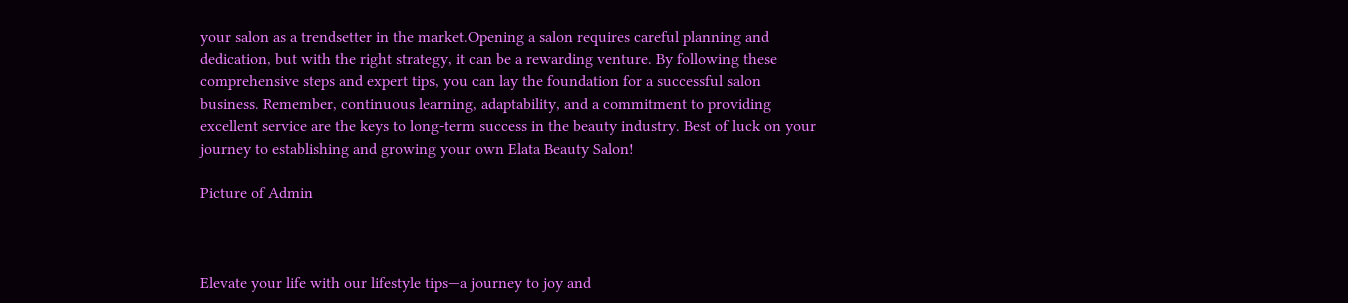your salon as a trendsetter in the market.Opening a salon requires careful planning and dedication, but with the right strategy, it can be a rewarding venture. By following these comprehensive steps and expert tips, you can lay the foundation for a successful salon business. Remember, continuous learning, adaptability, and a commitment to providing excellent service are the keys to long-term success in the beauty industry. Best of luck on your journey to establishing and growing your own Elata Beauty Salon!

Picture of Admin



Elevate your life with our lifestyle tips—a journey to joy and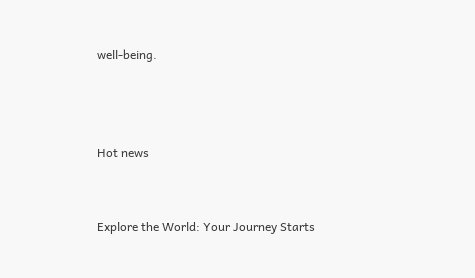well-being.



Hot news


Explore the World: Your Journey Starts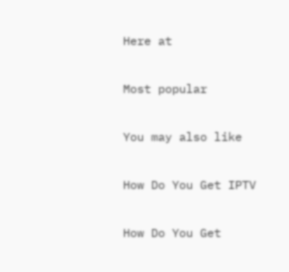Here at

Most popular

You may also like

How Do You Get IPTV

How Do You Get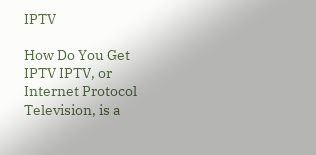IPTV

How Do You Get IPTV IPTV, or Internet Protocol Television, is a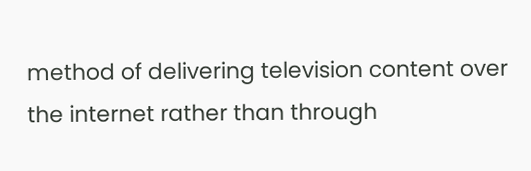method of delivering television content over the internet rather than through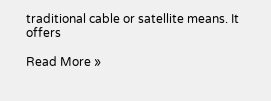traditional cable or satellite means. It offers

Read More »